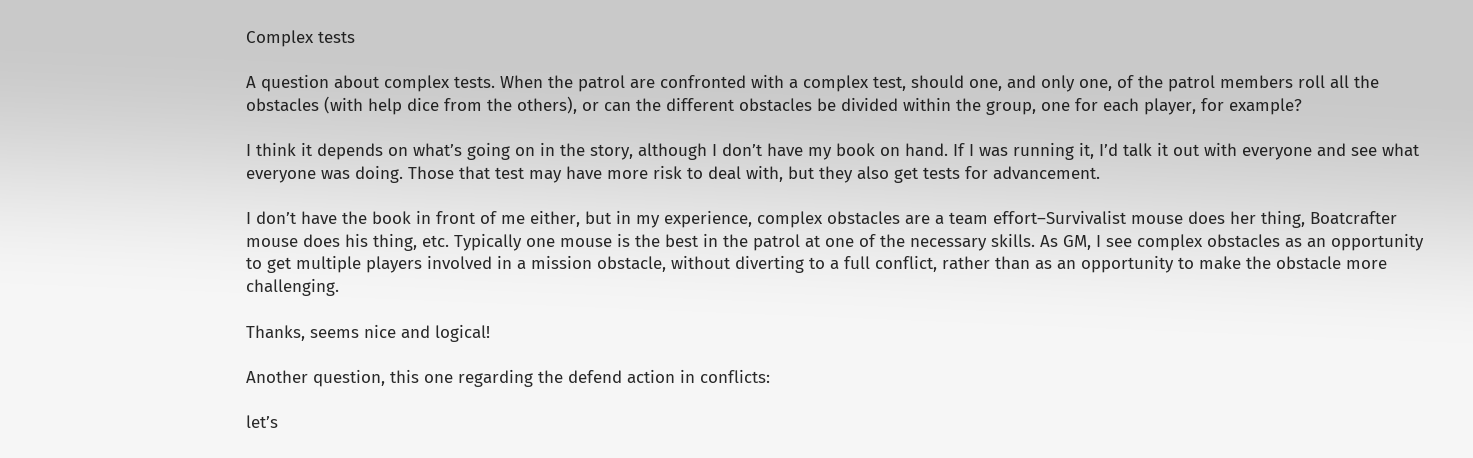Complex tests

A question about complex tests. When the patrol are confronted with a complex test, should one, and only one, of the patrol members roll all the obstacles (with help dice from the others), or can the different obstacles be divided within the group, one for each player, for example?

I think it depends on what’s going on in the story, although I don’t have my book on hand. If I was running it, I’d talk it out with everyone and see what everyone was doing. Those that test may have more risk to deal with, but they also get tests for advancement.

I don’t have the book in front of me either, but in my experience, complex obstacles are a team effort–Survivalist mouse does her thing, Boatcrafter mouse does his thing, etc. Typically one mouse is the best in the patrol at one of the necessary skills. As GM, I see complex obstacles as an opportunity to get multiple players involved in a mission obstacle, without diverting to a full conflict, rather than as an opportunity to make the obstacle more challenging.

Thanks, seems nice and logical!

Another question, this one regarding the defend action in conflicts:

let’s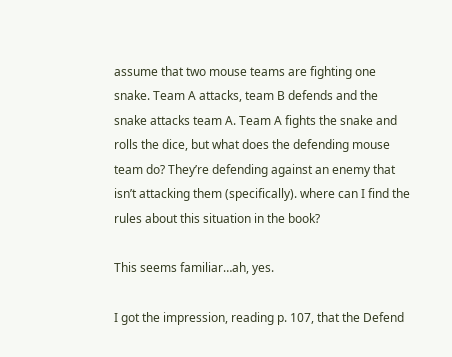assume that two mouse teams are fighting one snake. Team A attacks, team B defends and the snake attacks team A. Team A fights the snake and rolls the dice, but what does the defending mouse team do? They’re defending against an enemy that isn’t attacking them (specifically). where can I find the rules about this situation in the book?

This seems familiar…ah, yes.

I got the impression, reading p. 107, that the Defend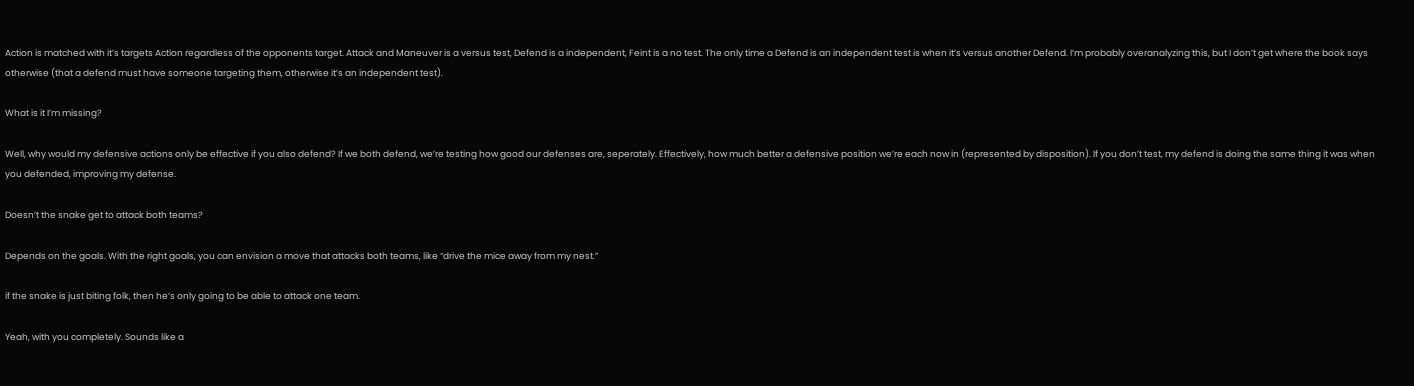Action is matched with it’s targets Action regardless of the opponents target. Attack and Maneuver is a versus test, Defend is a independent, Feint is a no test. The only time a Defend is an independent test is when it’s versus another Defend. I’m probably overanalyzing this, but I don’t get where the book says otherwise (that a defend must have someone targeting them, otherwise it’s an independent test).

What is it I’m missing?

Well, why would my defensive actions only be effective if you also defend? If we both defend, we’re testing how good our defenses are, seperately. Effectively, how much better a defensive position we’re each now in (represented by disposition). If you don’t test, my defend is doing the same thing it was when you defended, improving my defense.

Doesn’t the snake get to attack both teams?

Depends on the goals. With the right goals, you can envision a move that attacks both teams, like “drive the mice away from my nest.”

if the snake is just biting folk, then he’s only going to be able to attack one team.

Yeah, with you completely. Sounds like a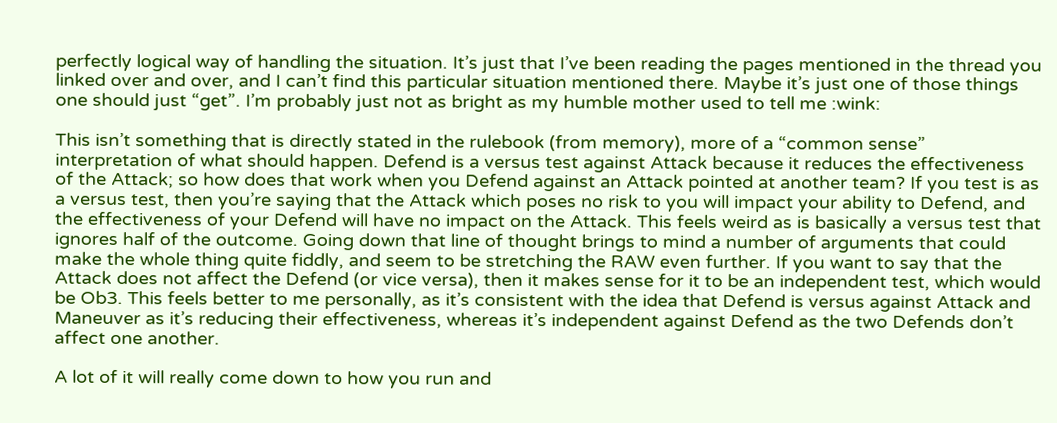perfectly logical way of handling the situation. It’s just that I’ve been reading the pages mentioned in the thread you linked over and over, and I can’t find this particular situation mentioned there. Maybe it’s just one of those things one should just “get”. I’m probably just not as bright as my humble mother used to tell me :wink:

This isn’t something that is directly stated in the rulebook (from memory), more of a “common sense” interpretation of what should happen. Defend is a versus test against Attack because it reduces the effectiveness of the Attack; so how does that work when you Defend against an Attack pointed at another team? If you test is as a versus test, then you’re saying that the Attack which poses no risk to you will impact your ability to Defend, and the effectiveness of your Defend will have no impact on the Attack. This feels weird as is basically a versus test that ignores half of the outcome. Going down that line of thought brings to mind a number of arguments that could make the whole thing quite fiddly, and seem to be stretching the RAW even further. If you want to say that the Attack does not affect the Defend (or vice versa), then it makes sense for it to be an independent test, which would be Ob3. This feels better to me personally, as it’s consistent with the idea that Defend is versus against Attack and Maneuver as it’s reducing their effectiveness, whereas it’s independent against Defend as the two Defends don’t affect one another.

A lot of it will really come down to how you run and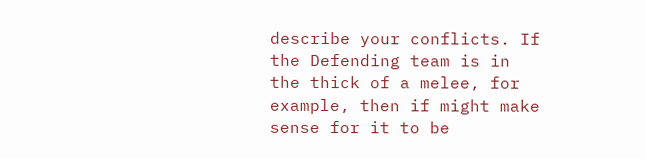describe your conflicts. If the Defending team is in the thick of a melee, for example, then if might make sense for it to be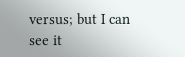versus; but I can see it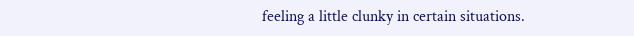feeling a little clunky in certain situations.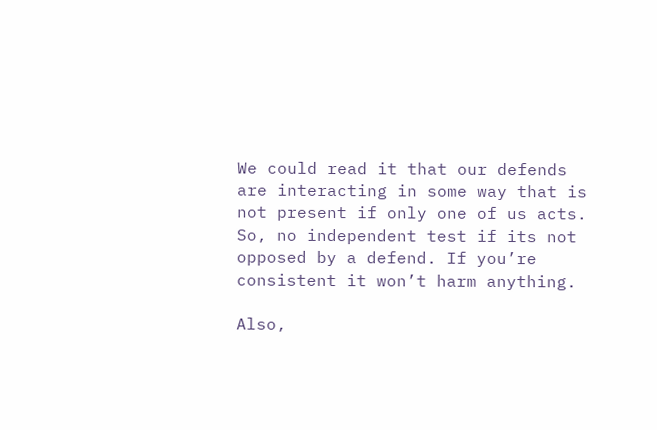We could read it that our defends are interacting in some way that is not present if only one of us acts. So, no independent test if its not opposed by a defend. If you’re consistent it won’t harm anything.

Also,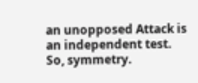an unopposed Attack is an independent test. So, symmetry.